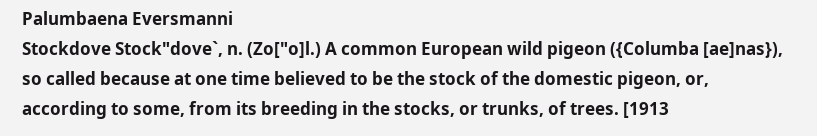Palumbaena Eversmanni
Stockdove Stock"dove`, n. (Zo["o]l.) A common European wild pigeon ({Columba [ae]nas}), so called because at one time believed to be the stock of the domestic pigeon, or, according to some, from its breeding in the stocks, or trunks, of trees. [1913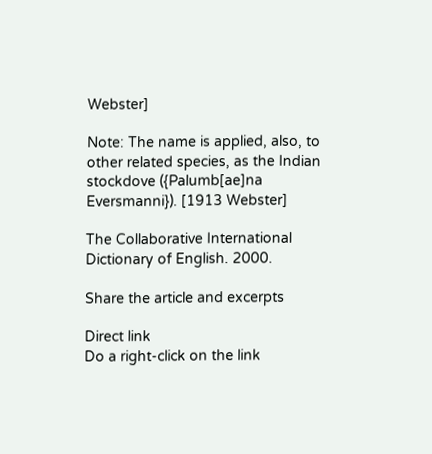Webster]

Note: The name is applied, also, to other related species, as the Indian stockdove ({Palumb[ae]na Eversmanni}). [1913 Webster]

The Collaborative International Dictionary of English. 2000.

Share the article and excerpts

Direct link
Do a right-click on the link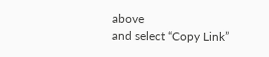above
and select “Copy Link”